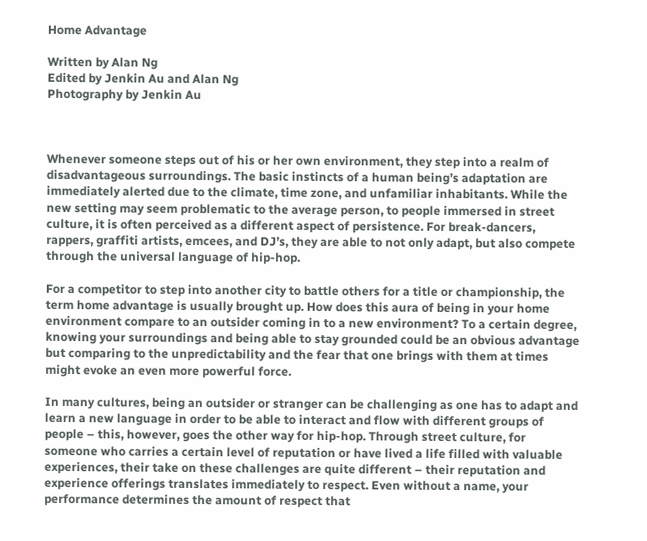Home Advantage

Written by Alan Ng
Edited by Jenkin Au and Alan Ng
Photography by Jenkin Au



Whenever someone steps out of his or her own environment, they step into a realm of disadvantageous surroundings. The basic instincts of a human being’s adaptation are immediately alerted due to the climate, time zone, and unfamiliar inhabitants. While the new setting may seem problematic to the average person, to people immersed in street culture, it is often perceived as a different aspect of persistence. For break-dancers, rappers, graffiti artists, emcees, and DJ’s, they are able to not only adapt, but also compete through the universal language of hip-hop.

For a competitor to step into another city to battle others for a title or championship, the term home advantage is usually brought up. How does this aura of being in your home environment compare to an outsider coming in to a new environment? To a certain degree, knowing your surroundings and being able to stay grounded could be an obvious advantage but comparing to the unpredictability and the fear that one brings with them at times might evoke an even more powerful force.

In many cultures, being an outsider or stranger can be challenging as one has to adapt and learn a new language in order to be able to interact and flow with different groups of people – this, however, goes the other way for hip-hop. Through street culture, for someone who carries a certain level of reputation or have lived a life filled with valuable experiences, their take on these challenges are quite different – their reputation and experience offerings translates immediately to respect. Even without a name, your performance determines the amount of respect that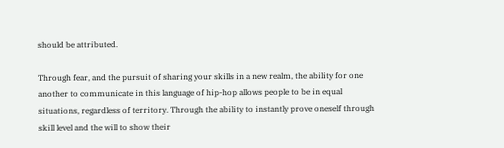should be attributed.

Through fear, and the pursuit of sharing your skills in a new realm, the ability for one another to communicate in this language of hip-hop allows people to be in equal situations, regardless of territory. Through the ability to instantly prove oneself through skill level and the will to show their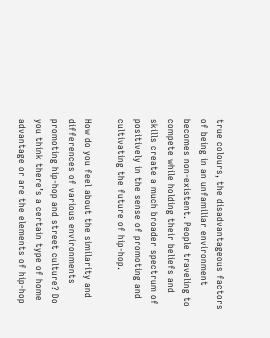true colours, the disadvantageous factors of being in an unfamiliar environment becomes non-existent. People traveling to compete while holding their beliefs and skills create a much broader spectrum of positively in the sense of promoting and cultivating the future of hip-hop.

How do you feel about the similarity and differences of various environments promoting hip-hop and street culture? Do you think there’s a certain type of home advantage or are the elements of hip-hop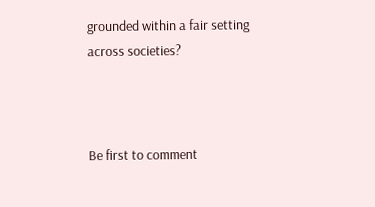grounded within a fair setting across societies?



Be first to comment